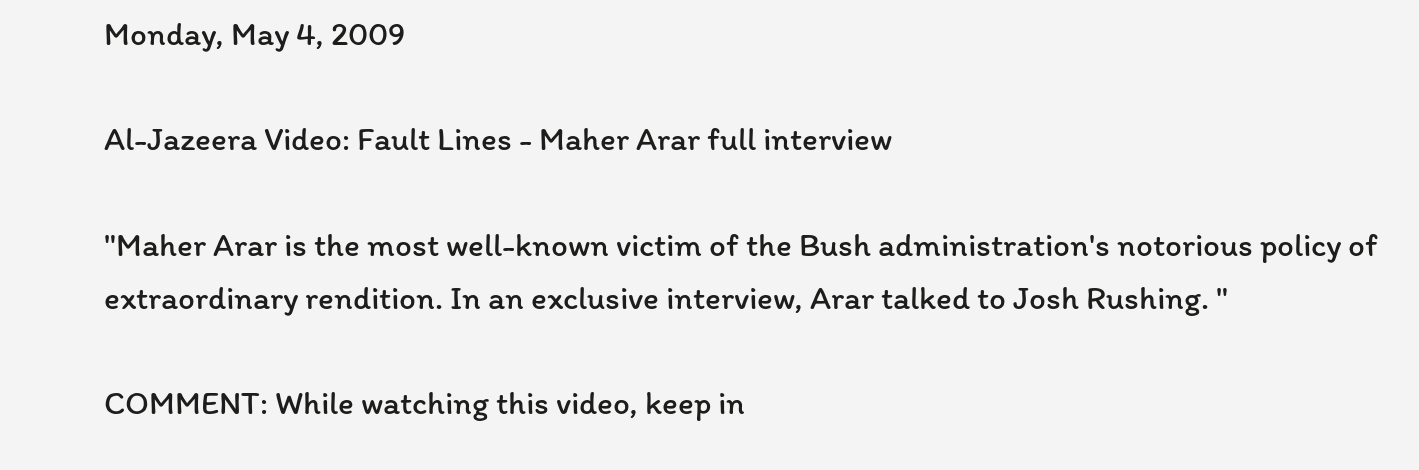Monday, May 4, 2009

Al-Jazeera Video: Fault Lines - Maher Arar full interview

"Maher Arar is the most well-known victim of the Bush administration's notorious policy of extraordinary rendition. In an exclusive interview, Arar talked to Josh Rushing. "

COMMENT: While watching this video, keep in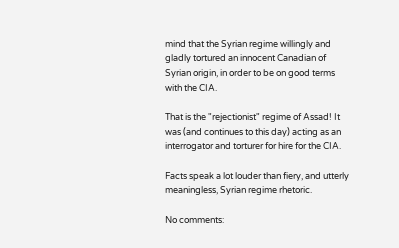mind that the Syrian regime willingly and gladly tortured an innocent Canadian of Syrian origin, in order to be on good terms with the CIA.

That is the "rejectionist" regime of Assad! It was (and continues to this day) acting as an interrogator and torturer for hire for the CIA.

Facts speak a lot louder than fiery, and utterly meaningless, Syrian regime rhetoric.

No comments: